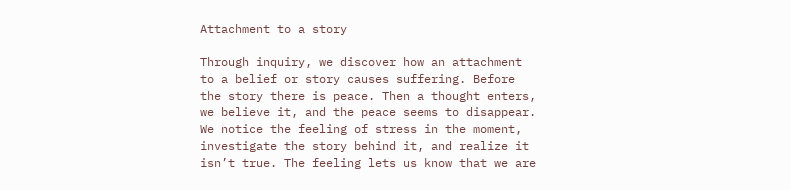Attachment to a story

Through inquiry, we discover how an attachment to a belief or story causes suffering. Before the story there is peace. Then a thought enters, we believe it, and the peace seems to disappear. We notice the feeling of stress in the moment, investigate the story behind it, and realize it isn’t true. The feeling lets us know that we are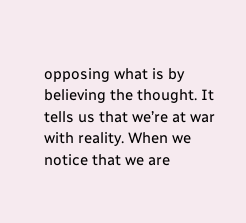opposing what is by believing the thought. It tells us that we’re at war with reality. When we notice that we are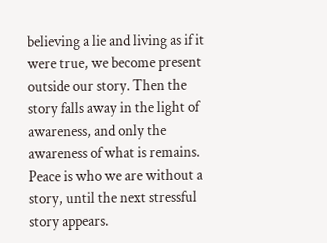believing a lie and living as if it were true, we become present outside our story. Then the story falls away in the light of awareness, and only the awareness of what is remains. Peace is who we are without a story, until the next stressful story appears.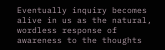Eventually inquiry becomes alive in us as the natural, wordless response of awareness to the thoughts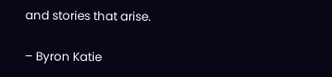and stories that arise.

– Byron Katie